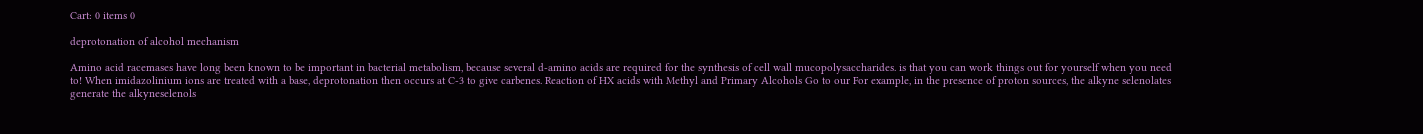Cart: 0 items 0

deprotonation of alcohol mechanism

Amino acid racemases have long been known to be important in bacterial metabolism, because several d-amino acids are required for the synthesis of cell wall mucopolysaccharides. is that you can work things out for yourself when you need to! When imidazolinium ions are treated with a base, deprotonation then occurs at C-3 to give carbenes. Reaction of HX acids with Methyl and Primary Alcohols Go to our For example, in the presence of proton sources, the alkyne selenolates generate the alkyneselenols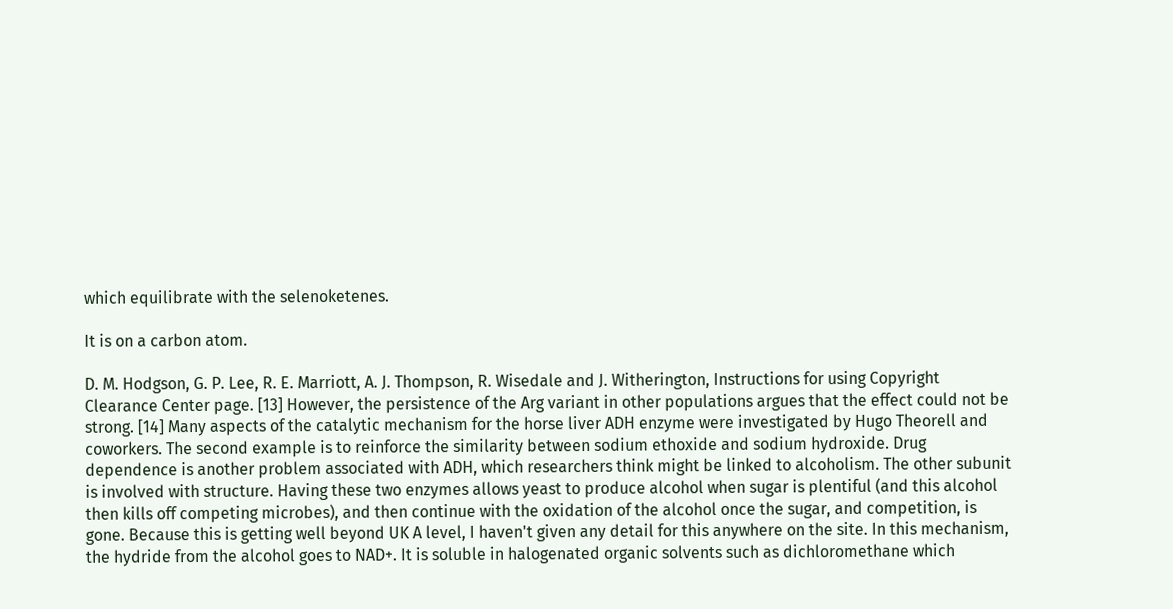which equilibrate with the selenoketenes.

It is on a carbon atom.

D. M. Hodgson, G. P. Lee, R. E. Marriott, A. J. Thompson, R. Wisedale and J. Witherington, Instructions for using Copyright Clearance Center page. [13] However, the persistence of the Arg variant in other populations argues that the effect could not be strong. [14] Many aspects of the catalytic mechanism for the horse liver ADH enzyme were investigated by Hugo Theorell and coworkers. The second example is to reinforce the similarity between sodium ethoxide and sodium hydroxide. Drug dependence is another problem associated with ADH, which researchers think might be linked to alcoholism. The other subunit is involved with structure. Having these two enzymes allows yeast to produce alcohol when sugar is plentiful (and this alcohol then kills off competing microbes), and then continue with the oxidation of the alcohol once the sugar, and competition, is gone. Because this is getting well beyond UK A level, I haven't given any detail for this anywhere on the site. In this mechanism, the hydride from the alcohol goes to NAD+. It is soluble in halogenated organic solvents such as dichloromethane which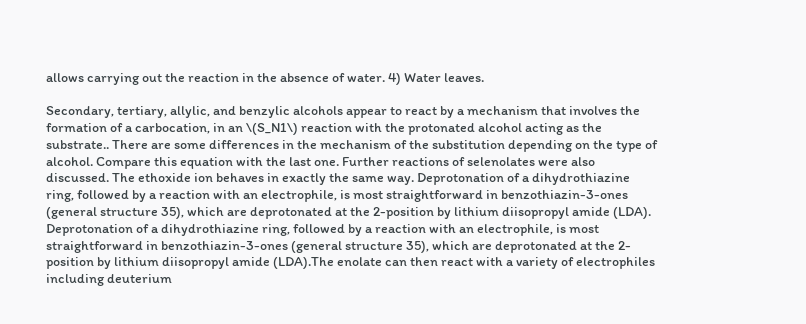allows carrying out the reaction in the absence of water. 4) Water leaves.

Secondary, tertiary, allylic, and benzylic alcohols appear to react by a mechanism that involves the formation of a carbocation, in an \(S_N1\) reaction with the protonated alcohol acting as the substrate.. There are some differences in the mechanism of the substitution depending on the type of alcohol. Compare this equation with the last one. Further reactions of selenolates were also discussed. The ethoxide ion behaves in exactly the same way. Deprotonation of a dihydrothiazine ring, followed by a reaction with an electrophile, is most straightforward in benzothiazin-3-ones (general structure 35), which are deprotonated at the 2-position by lithium diisopropyl amide (LDA). Deprotonation of a dihydrothiazine ring, followed by a reaction with an electrophile, is most straightforward in benzothiazin-3-ones (general structure 35), which are deprotonated at the 2-position by lithium diisopropyl amide (LDA).The enolate can then react with a variety of electrophiles including deuterium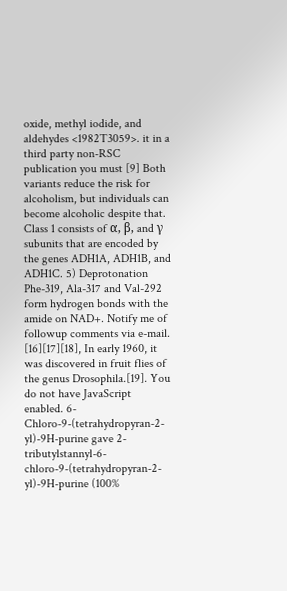oxide, methyl iodide, and aldehydes <1982T3059>. it in a third party non-RSC publication you must [9] Both variants reduce the risk for alcoholism, but individuals can become alcoholic despite that. Class 1 consists of α, β, and γ subunits that are encoded by the genes ADH1A, ADH1B, and ADH1C. 5) Deprotonation Phe-319, Ala-317 and Val-292 form hydrogen bonds with the amide on NAD+. Notify me of followup comments via e-mail. [16][17][18], In early 1960, it was discovered in fruit flies of the genus Drosophila.[19]. You do not have JavaScript enabled. 6-Chloro-9-(tetrahydropyran-2-yl)-9H-purine gave 2-tributylstannyl-6-chloro-9-(tetrahydropyran-2-yl)-9H-purine (100%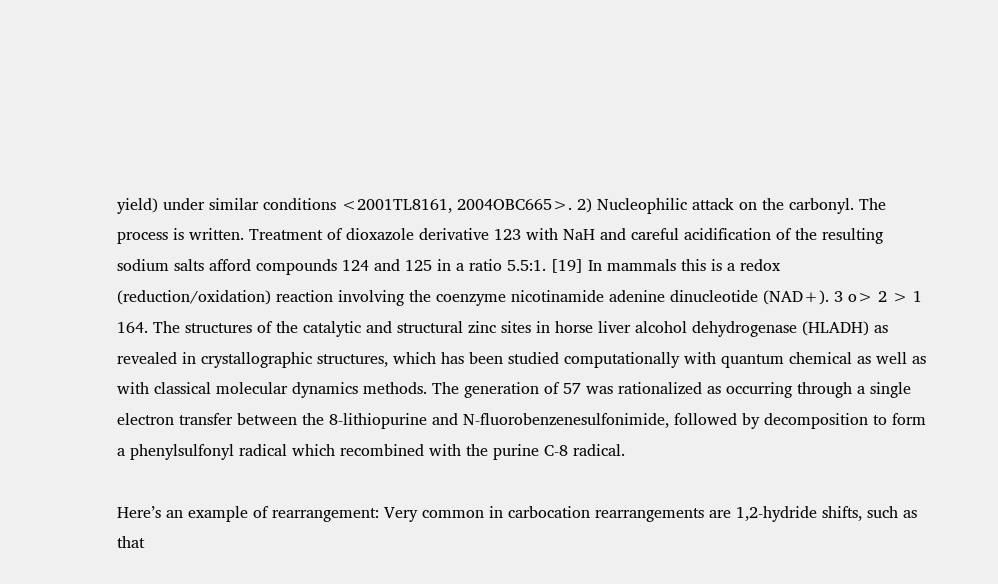yield) under similar conditions <2001TL8161, 2004OBC665>. 2) Nucleophilic attack on the carbonyl. The process is written. Treatment of dioxazole derivative 123 with NaH and careful acidification of the resulting sodium salts afford compounds 124 and 125 in a ratio 5.5:1. [19] In mammals this is a redox (reduction/oxidation) reaction involving the coenzyme nicotinamide adenine dinucleotide (NAD+). 3 o> 2 > 1 164. The structures of the catalytic and structural zinc sites in horse liver alcohol dehydrogenase (HLADH) as revealed in crystallographic structures, which has been studied computationally with quantum chemical as well as with classical molecular dynamics methods. The generation of 57 was rationalized as occurring through a single electron transfer between the 8-lithiopurine and N-fluorobenzenesulfonimide, followed by decomposition to form a phenylsulfonyl radical which recombined with the purine C-8 radical.

Here’s an example of rearrangement: Very common in carbocation rearrangements are 1,2-hydride shifts, such as that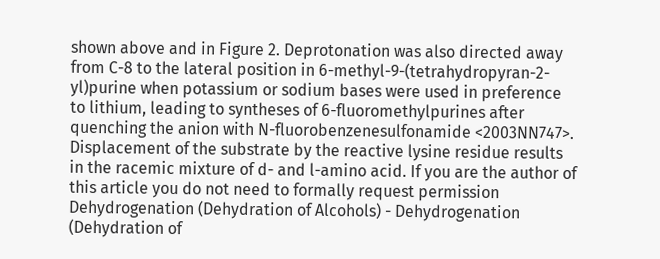shown above and in Figure 2. Deprotonation was also directed away from C-8 to the lateral position in 6-methyl-9-(tetrahydropyran-2-yl)purine when potassium or sodium bases were used in preference to lithium, leading to syntheses of 6-fluoromethylpurines after quenching the anion with N-fluorobenzenesulfonamide <2003NN747>. Displacement of the substrate by the reactive lysine residue results in the racemic mixture of d- and l-amino acid. If you are the author of this article you do not need to formally request permission Dehydrogenation (Dehydration of Alcohols) - Dehydrogenation (Dehydration of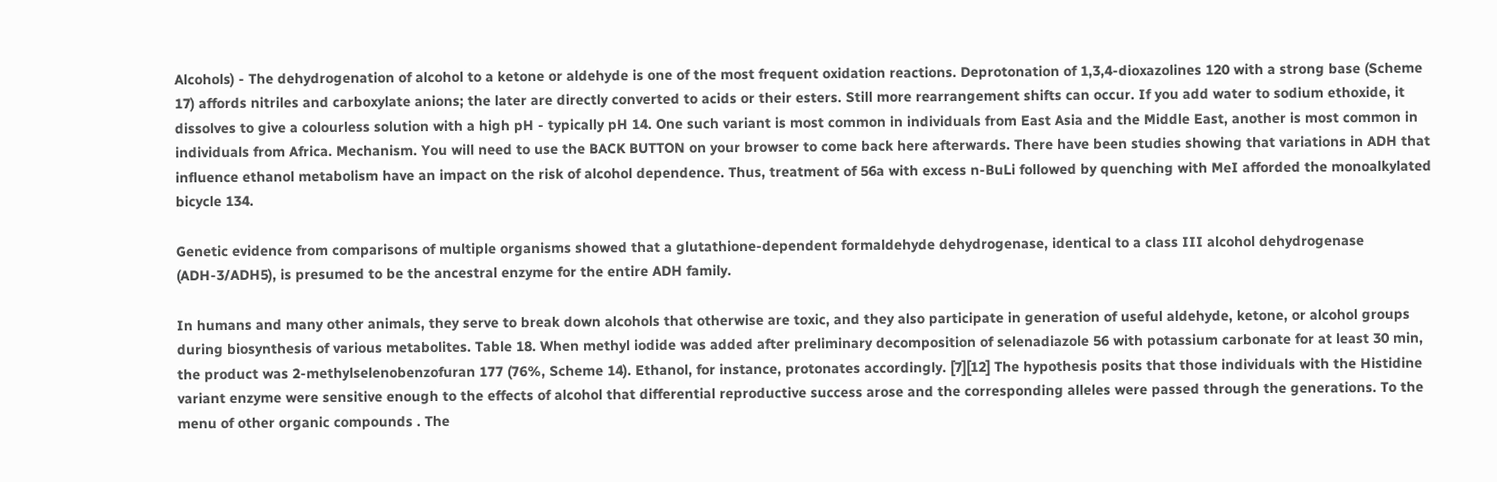Alcohols) - The dehydrogenation of alcohol to a ketone or aldehyde is one of the most frequent oxidation reactions. Deprotonation of 1,3,4-dioxazolines 120 with a strong base (Scheme 17) affords nitriles and carboxylate anions; the later are directly converted to acids or their esters. Still more rearrangement shifts can occur. If you add water to sodium ethoxide, it dissolves to give a colourless solution with a high pH - typically pH 14. One such variant is most common in individuals from East Asia and the Middle East, another is most common in individuals from Africa. Mechanism. You will need to use the BACK BUTTON on your browser to come back here afterwards. There have been studies showing that variations in ADH that influence ethanol metabolism have an impact on the risk of alcohol dependence. Thus, treatment of 56a with excess n-BuLi followed by quenching with MeI afforded the monoalkylated bicycle 134.

Genetic evidence from comparisons of multiple organisms showed that a glutathione-dependent formaldehyde dehydrogenase, identical to a class III alcohol dehydrogenase (ADH-3/ADH5), is presumed to be the ancestral enzyme for the entire ADH family.

In humans and many other animals, they serve to break down alcohols that otherwise are toxic, and they also participate in generation of useful aldehyde, ketone, or alcohol groups during biosynthesis of various metabolites. Table 18. When methyl iodide was added after preliminary decomposition of selenadiazole 56 with potassium carbonate for at least 30 min, the product was 2-methylselenobenzofuran 177 (76%, Scheme 14). Ethanol, for instance, protonates accordingly. [7][12] The hypothesis posits that those individuals with the Histidine variant enzyme were sensitive enough to the effects of alcohol that differential reproductive success arose and the corresponding alleles were passed through the generations. To the menu of other organic compounds . The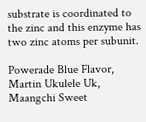substrate is coordinated to the zinc and this enzyme has two zinc atoms per subunit.

Powerade Blue Flavor, Martin Ukulele Uk, Maangchi Sweet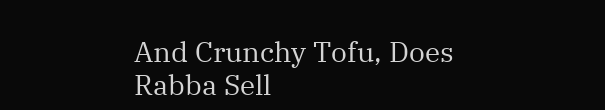And Crunchy Tofu, Does Rabba Sell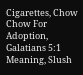Cigarettes, Chow Chow For Adoption, Galatians 5:1 Meaning, Slush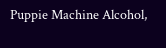Puppie Machine Alcohol,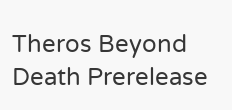Theros Beyond Death Prerelease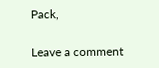Pack,

Leave a comment